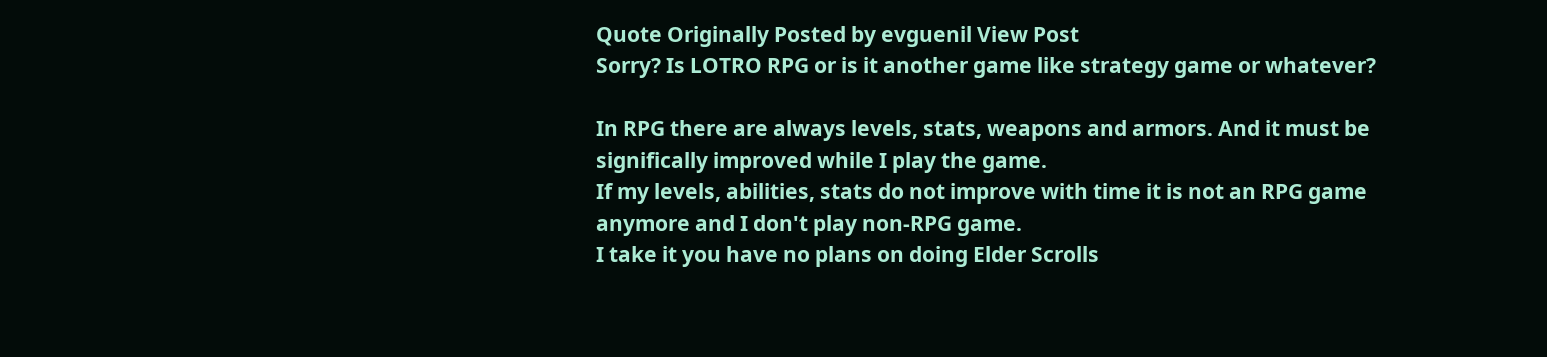Quote Originally Posted by evguenil View Post
Sorry? Is LOTRO RPG or is it another game like strategy game or whatever?

In RPG there are always levels, stats, weapons and armors. And it must be significally improved while I play the game.
If my levels, abilities, stats do not improve with time it is not an RPG game anymore and I don't play non-RPG game.
I take it you have no plans on doing Elder Scrolls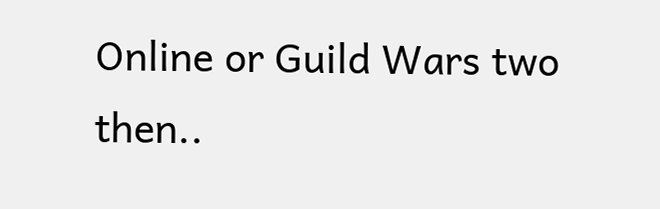Online or Guild Wars two then..